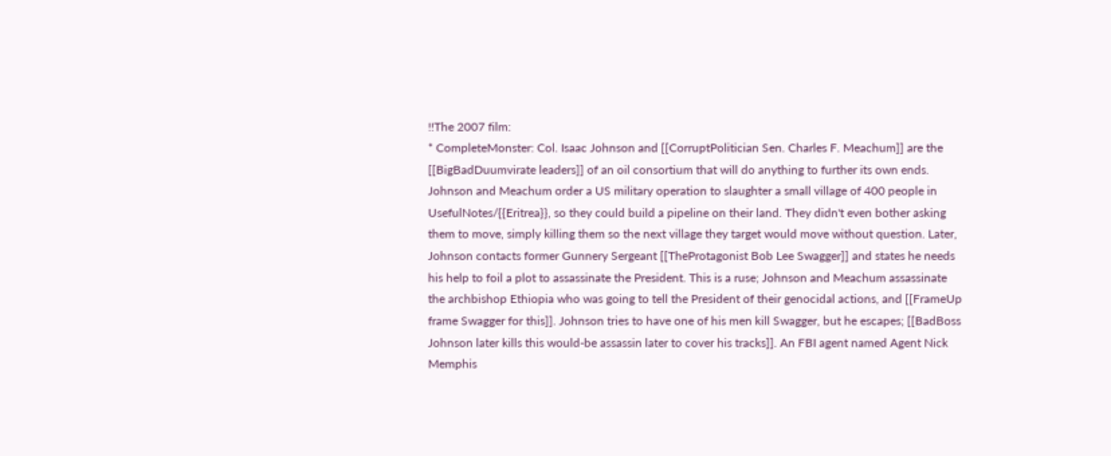!!The 2007 film:
* CompleteMonster: Col. Isaac Johnson and [[CorruptPolitician Sen. Charles F. Meachum]] are the [[BigBadDuumvirate leaders]] of an oil consortium that will do anything to further its own ends. Johnson and Meachum order a US military operation to slaughter a small village of 400 people in UsefulNotes/{{Eritrea}}, so they could build a pipeline on their land. They didn't even bother asking them to move, simply killing them so the next village they target would move without question. Later, Johnson contacts former Gunnery Sergeant [[TheProtagonist Bob Lee Swagger]] and states he needs his help to foil a plot to assassinate the President. This is a ruse; Johnson and Meachum assassinate the archbishop Ethiopia who was going to tell the President of their genocidal actions, and [[FrameUp frame Swagger for this]]. Johnson tries to have one of his men kill Swagger, but he escapes; [[BadBoss Johnson later kills this would-be assassin later to cover his tracks]]. An FBI agent named Agent Nick Memphis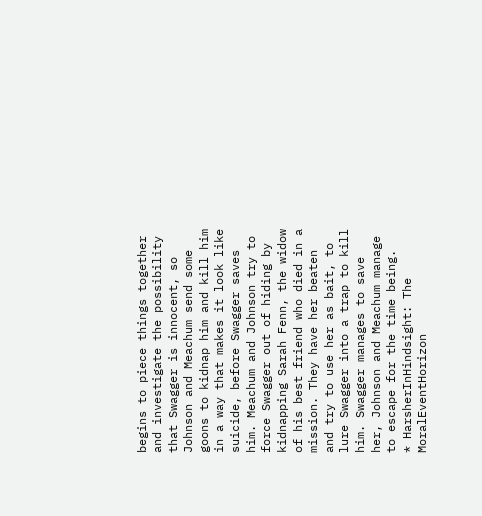begins to piece things together and investigate the possibility that Swagger is innocent, so Johnson and Meachum send some goons to kidnap him and kill him in a way that makes it look like suicide, before Swagger saves him. Meachum and Johnson try to force Swagger out of hiding by kidnapping Sarah Fenn, the widow of his best friend who died in a mission. They have her beaten and try to use her as bait, to lure Swagger into a trap to kill him. Swagger manages to save her, Johnson and Meachum manage to escape for the time being.
* HarsherInHindsight: The MoralEventHorizon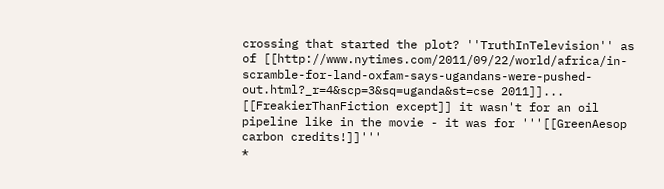crossing that started the plot? ''TruthInTelevision'' as of [[http://www.nytimes.com/2011/09/22/world/africa/in-scramble-for-land-oxfam-says-ugandans-were-pushed-out.html?_r=4&scp=3&sq=uganda&st=cse 2011]]... [[FreakierThanFiction except]] it wasn't for an oil pipeline like in the movie - it was for '''[[GreenAesop carbon credits!]]'''
*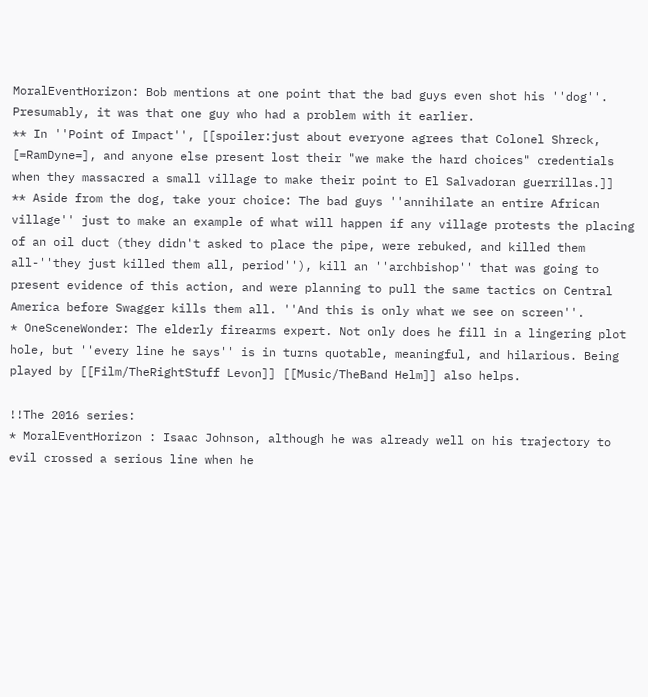MoralEventHorizon: Bob mentions at one point that the bad guys even shot his ''dog''. Presumably, it was that one guy who had a problem with it earlier.
** In ''Point of Impact'', [[spoiler:just about everyone agrees that Colonel Shreck, [=RamDyne=], and anyone else present lost their "we make the hard choices" credentials when they massacred a small village to make their point to El Salvadoran guerrillas.]]
** Aside from the dog, take your choice: The bad guys ''annihilate an entire African village'' just to make an example of what will happen if any village protests the placing of an oil duct (they didn't asked to place the pipe, were rebuked, and killed them all-''they just killed them all, period''), kill an ''archbishop'' that was going to present evidence of this action, and were planning to pull the same tactics on Central America before Swagger kills them all. ''And this is only what we see on screen''.
* OneSceneWonder: The elderly firearms expert. Not only does he fill in a lingering plot hole, but ''every line he says'' is in turns quotable, meaningful, and hilarious. Being played by [[Film/TheRightStuff Levon]] [[Music/TheBand Helm]] also helps.

!!The 2016 series:
* MoralEventHorizon : Isaac Johnson, although he was already well on his trajectory to evil crossed a serious line when he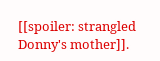[[spoiler: strangled Donny's mother]].